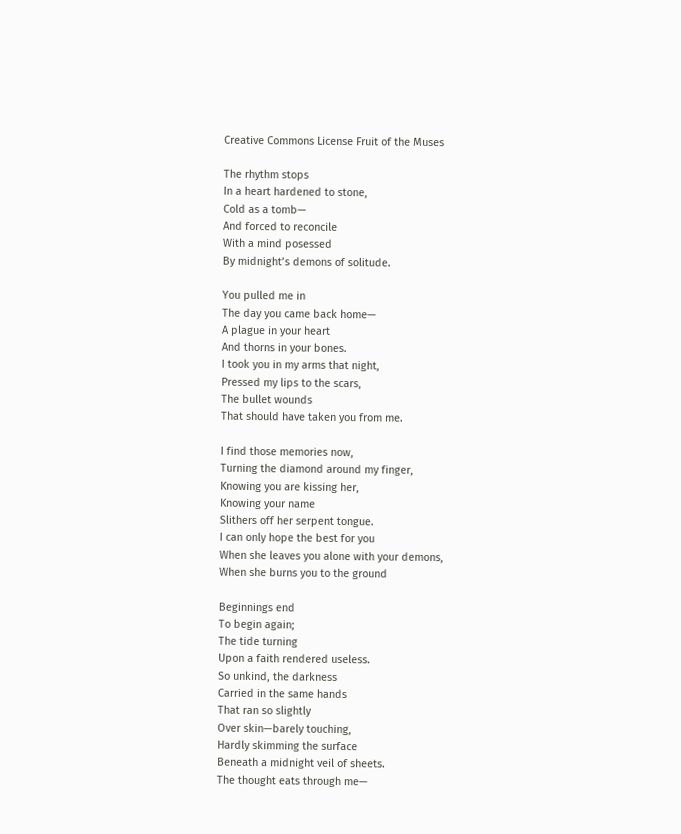Creative Commons License Fruit of the Muses

The rhythm stops
In a heart hardened to stone,
Cold as a tomb—
And forced to reconcile
With a mind posessed
By midnight’s demons of solitude.

You pulled me in
The day you came back home—
A plague in your heart
And thorns in your bones.
I took you in my arms that night,
Pressed my lips to the scars,
The bullet wounds
That should have taken you from me.

I find those memories now,
Turning the diamond around my finger,
Knowing you are kissing her,
Knowing your name
Slithers off her serpent tongue.
I can only hope the best for you
When she leaves you alone with your demons,
When she burns you to the ground

Beginnings end
To begin again;
The tide turning
Upon a faith rendered useless.
So unkind, the darkness
Carried in the same hands
That ran so slightly
Over skin—barely touching,
Hardly skimming the surface
Beneath a midnight veil of sheets.
The thought eats through me—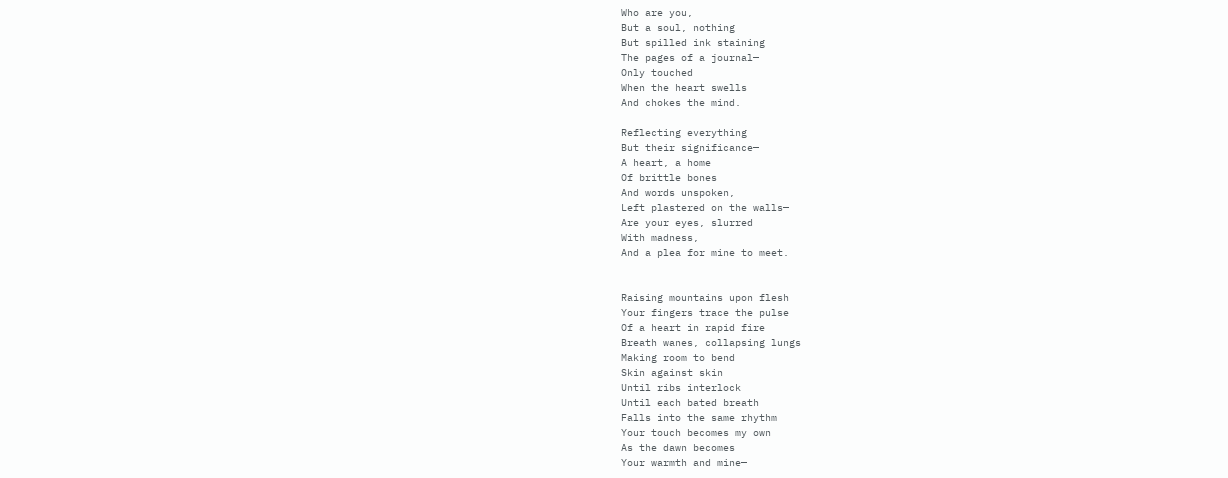Who are you,
But a soul, nothing
But spilled ink staining
The pages of a journal—
Only touched
When the heart swells
And chokes the mind.

Reflecting everything
But their significance—
A heart, a home
Of brittle bones
And words unspoken,
Left plastered on the walls—
Are your eyes, slurred
With madness,
And a plea for mine to meet.


Raising mountains upon flesh
Your fingers trace the pulse
Of a heart in rapid fire
Breath wanes, collapsing lungs
Making room to bend
Skin against skin
Until ribs interlock
Until each bated breath
Falls into the same rhythm
Your touch becomes my own
As the dawn becomes
Your warmth and mine—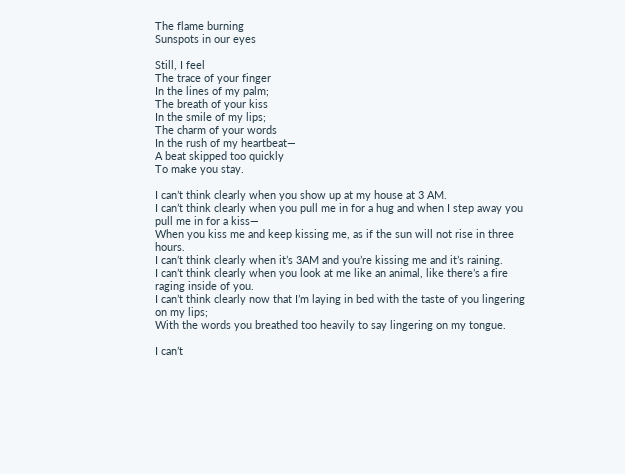The flame burning
Sunspots in our eyes

Still, I feel
The trace of your finger
In the lines of my palm;
The breath of your kiss
In the smile of my lips;
The charm of your words
In the rush of my heartbeat—
A beat skipped too quickly
To make you stay.

I can’t think clearly when you show up at my house at 3 AM.
I can’t think clearly when you pull me in for a hug and when I step away you pull me in for a kiss—
When you kiss me and keep kissing me, as if the sun will not rise in three hours.
I can’t think clearly when it’s 3AM and you’re kissing me and it’s raining.
I can’t think clearly when you look at me like an animal, like there’s a fire raging inside of you.
I can’t think clearly now that I’m laying in bed with the taste of you lingering on my lips;
With the words you breathed too heavily to say lingering on my tongue.

I can’t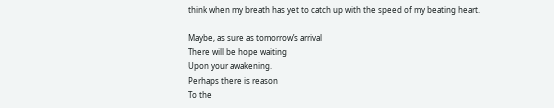think when my breath has yet to catch up with the speed of my beating heart.

Maybe, as sure as tomorrow’s arrival
There will be hope waiting
Upon your awakening.
Perhaps there is reason
To the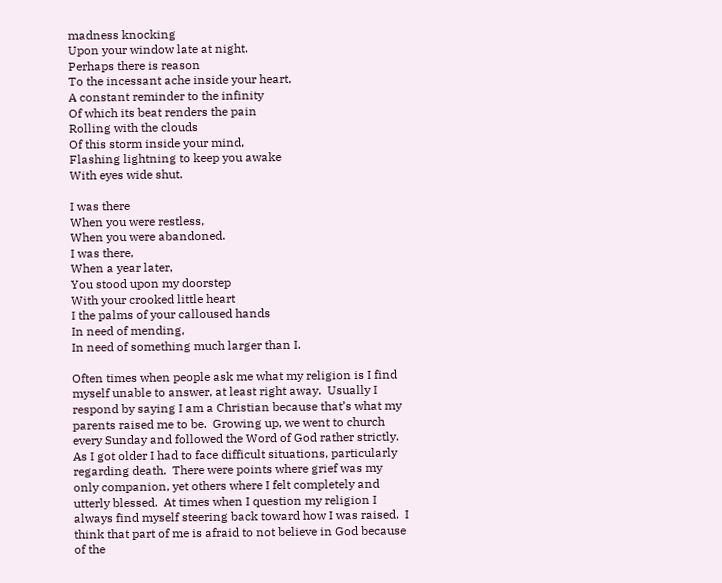madness knocking
Upon your window late at night.
Perhaps there is reason
To the incessant ache inside your heart,
A constant reminder to the infinity
Of which its beat renders the pain
Rolling with the clouds
Of this storm inside your mind,
Flashing lightning to keep you awake
With eyes wide shut.

I was there
When you were restless,
When you were abandoned.
I was there,
When a year later,
You stood upon my doorstep
With your crooked little heart
I the palms of your calloused hands
In need of mending,
In need of something much larger than I.

Often times when people ask me what my religion is I find myself unable to answer, at least right away.  Usually I respond by saying I am a Christian because that’s what my parents raised me to be.  Growing up, we went to church every Sunday and followed the Word of God rather strictly.  As I got older I had to face difficult situations, particularly regarding death.  There were points where grief was my only companion, yet others where I felt completely and utterly blessed.  At times when I question my religion I always find myself steering back toward how I was raised.  I think that part of me is afraid to not believe in God because of the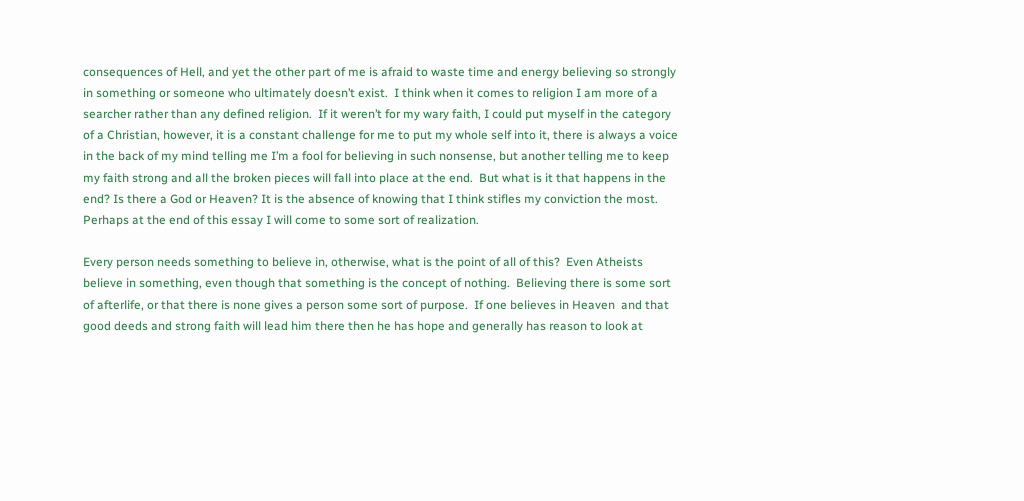consequences of Hell, and yet the other part of me is afraid to waste time and energy believing so strongly in something or someone who ultimately doesn’t exist.  I think when it comes to religion I am more of a searcher rather than any defined religion.  If it weren’t for my wary faith, I could put myself in the category of a Christian, however, it is a constant challenge for me to put my whole self into it, there is always a voice in the back of my mind telling me I’m a fool for believing in such nonsense, but another telling me to keep my faith strong and all the broken pieces will fall into place at the end.  But what is it that happens in the end? Is there a God or Heaven? It is the absence of knowing that I think stifles my conviction the most.  Perhaps at the end of this essay I will come to some sort of realization.

Every person needs something to believe in, otherwise, what is the point of all of this?  Even Atheists believe in something, even though that something is the concept of nothing.  Believing there is some sort of afterlife, or that there is none gives a person some sort of purpose.  If one believes in Heaven  and that good deeds and strong faith will lead him there then he has hope and generally has reason to look at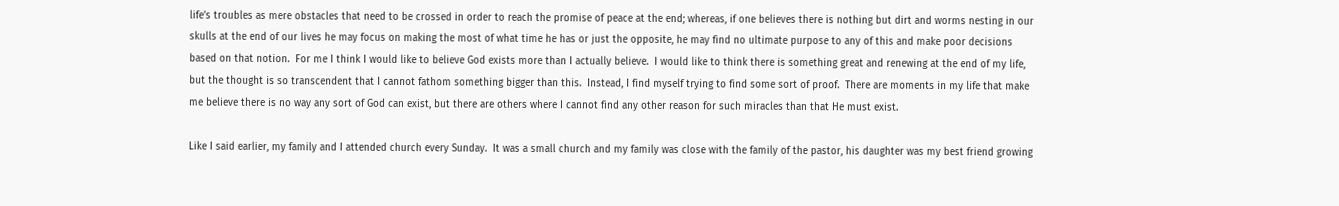life’s troubles as mere obstacles that need to be crossed in order to reach the promise of peace at the end; whereas, if one believes there is nothing but dirt and worms nesting in our skulls at the end of our lives he may focus on making the most of what time he has or just the opposite, he may find no ultimate purpose to any of this and make poor decisions based on that notion.  For me I think I would like to believe God exists more than I actually believe.  I would like to think there is something great and renewing at the end of my life, but the thought is so transcendent that I cannot fathom something bigger than this.  Instead, I find myself trying to find some sort of proof.  There are moments in my life that make me believe there is no way any sort of God can exist, but there are others where I cannot find any other reason for such miracles than that He must exist.

Like I said earlier, my family and I attended church every Sunday.  It was a small church and my family was close with the family of the pastor, his daughter was my best friend growing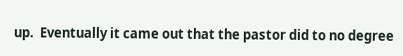up.  Eventually it came out that the pastor did to no degree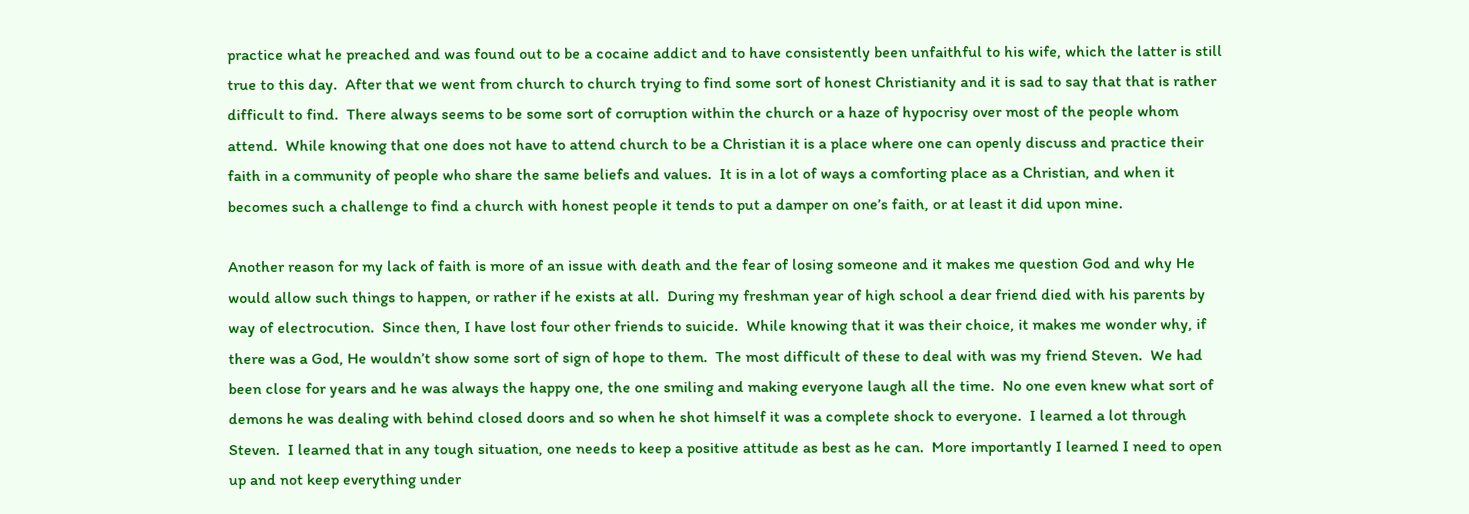practice what he preached and was found out to be a cocaine addict and to have consistently been unfaithful to his wife, which the latter is still true to this day.  After that we went from church to church trying to find some sort of honest Christianity and it is sad to say that that is rather difficult to find.  There always seems to be some sort of corruption within the church or a haze of hypocrisy over most of the people whom attend.  While knowing that one does not have to attend church to be a Christian it is a place where one can openly discuss and practice their faith in a community of people who share the same beliefs and values.  It is in a lot of ways a comforting place as a Christian, and when it becomes such a challenge to find a church with honest people it tends to put a damper on one’s faith, or at least it did upon mine.

Another reason for my lack of faith is more of an issue with death and the fear of losing someone and it makes me question God and why He would allow such things to happen, or rather if he exists at all.  During my freshman year of high school a dear friend died with his parents by way of electrocution.  Since then, I have lost four other friends to suicide.  While knowing that it was their choice, it makes me wonder why, if there was a God, He wouldn’t show some sort of sign of hope to them.  The most difficult of these to deal with was my friend Steven.  We had been close for years and he was always the happy one, the one smiling and making everyone laugh all the time.  No one even knew what sort of demons he was dealing with behind closed doors and so when he shot himself it was a complete shock to everyone.  I learned a lot through Steven.  I learned that in any tough situation, one needs to keep a positive attitude as best as he can.  More importantly I learned I need to open up and not keep everything under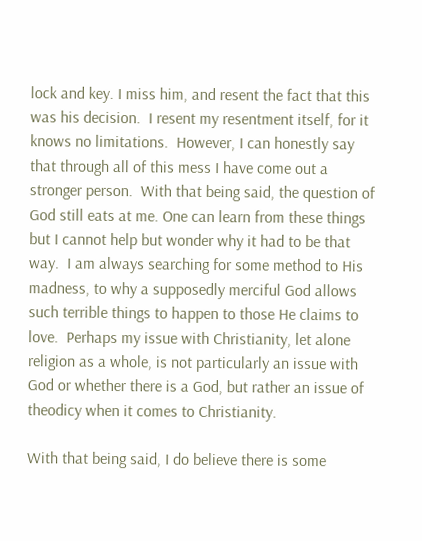lock and key. I miss him, and resent the fact that this was his decision.  I resent my resentment itself, for it knows no limitations.  However, I can honestly say that through all of this mess I have come out a stronger person.  With that being said, the question of God still eats at me. One can learn from these things but I cannot help but wonder why it had to be that way.  I am always searching for some method to His madness, to why a supposedly merciful God allows such terrible things to happen to those He claims to love.  Perhaps my issue with Christianity, let alone religion as a whole, is not particularly an issue with God or whether there is a God, but rather an issue of theodicy when it comes to Christianity.

With that being said, I do believe there is some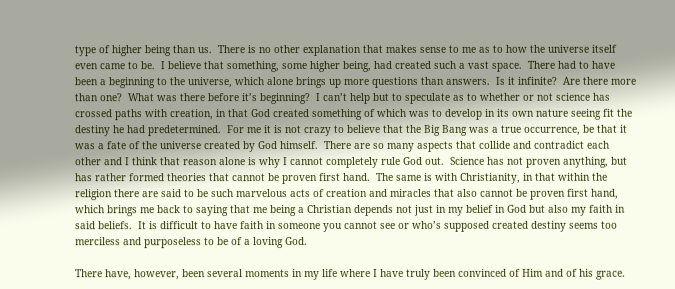type of higher being than us.  There is no other explanation that makes sense to me as to how the universe itself even came to be.  I believe that something, some higher being, had created such a vast space.  There had to have been a beginning to the universe, which alone brings up more questions than answers.  Is it infinite?  Are there more than one?  What was there before it’s beginning?  I can’t help but to speculate as to whether or not science has crossed paths with creation, in that God created something of which was to develop in its own nature seeing fit the destiny he had predetermined.  For me it is not crazy to believe that the Big Bang was a true occurrence, be that it was a fate of the universe created by God himself.  There are so many aspects that collide and contradict each other and I think that reason alone is why I cannot completely rule God out.  Science has not proven anything, but has rather formed theories that cannot be proven first hand.  The same is with Christianity, in that within the religion there are said to be such marvelous acts of creation and miracles that also cannot be proven first hand, which brings me back to saying that me being a Christian depends not just in my belief in God but also my faith in said beliefs.  It is difficult to have faith in someone you cannot see or who’s supposed created destiny seems too merciless and purposeless to be of a loving God.

There have, however, been several moments in my life where I have truly been convinced of Him and of his grace.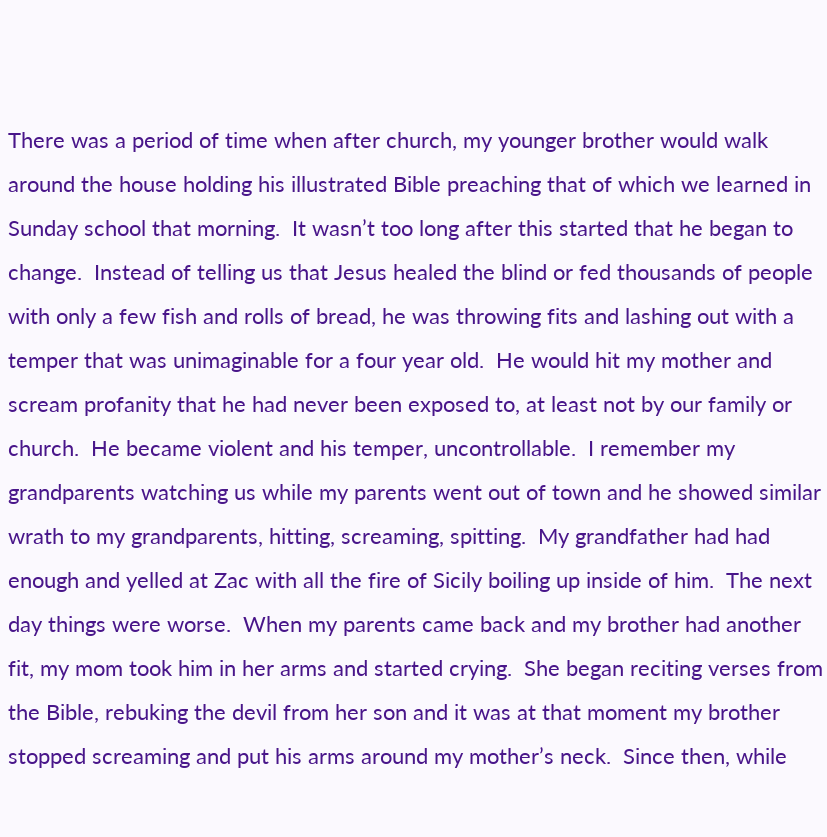There was a period of time when after church, my younger brother would walk around the house holding his illustrated Bible preaching that of which we learned in Sunday school that morning.  It wasn’t too long after this started that he began to change.  Instead of telling us that Jesus healed the blind or fed thousands of people with only a few fish and rolls of bread, he was throwing fits and lashing out with a temper that was unimaginable for a four year old.  He would hit my mother and scream profanity that he had never been exposed to, at least not by our family or church.  He became violent and his temper, uncontrollable.  I remember my grandparents watching us while my parents went out of town and he showed similar wrath to my grandparents, hitting, screaming, spitting.  My grandfather had had enough and yelled at Zac with all the fire of Sicily boiling up inside of him.  The next day things were worse.  When my parents came back and my brother had another fit, my mom took him in her arms and started crying.  She began reciting verses from the Bible, rebuking the devil from her son and it was at that moment my brother stopped screaming and put his arms around my mother’s neck.  Since then, while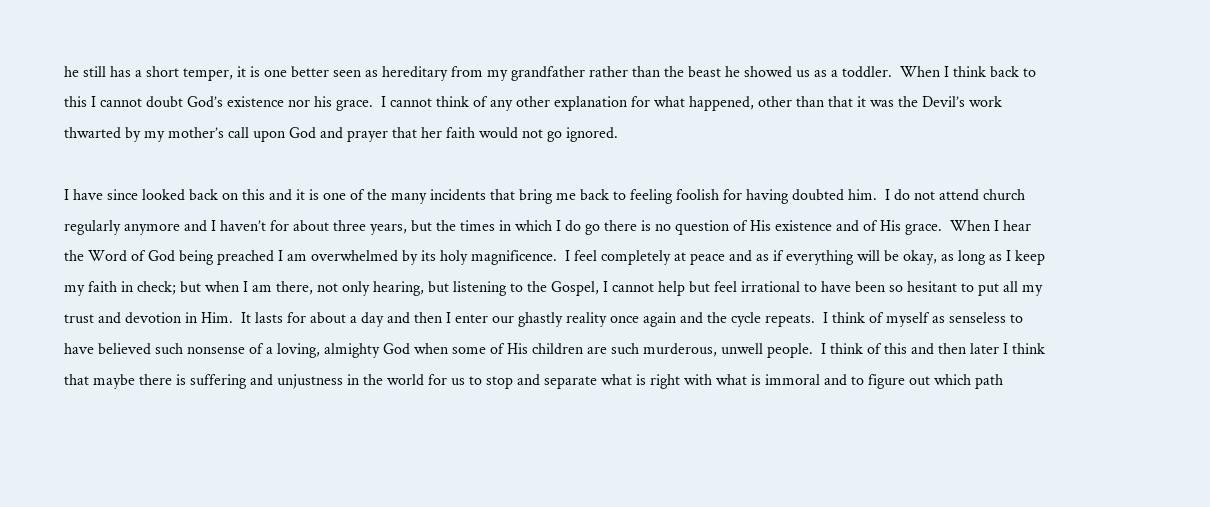he still has a short temper, it is one better seen as hereditary from my grandfather rather than the beast he showed us as a toddler.  When I think back to this I cannot doubt God’s existence nor his grace.  I cannot think of any other explanation for what happened, other than that it was the Devil’s work thwarted by my mother’s call upon God and prayer that her faith would not go ignored.

I have since looked back on this and it is one of the many incidents that bring me back to feeling foolish for having doubted him.  I do not attend church regularly anymore and I haven’t for about three years, but the times in which I do go there is no question of His existence and of His grace.  When I hear the Word of God being preached I am overwhelmed by its holy magnificence.  I feel completely at peace and as if everything will be okay, as long as I keep my faith in check; but when I am there, not only hearing, but listening to the Gospel, I cannot help but feel irrational to have been so hesitant to put all my trust and devotion in Him.  It lasts for about a day and then I enter our ghastly reality once again and the cycle repeats.  I think of myself as senseless to have believed such nonsense of a loving, almighty God when some of His children are such murderous, unwell people.  I think of this and then later I think that maybe there is suffering and unjustness in the world for us to stop and separate what is right with what is immoral and to figure out which path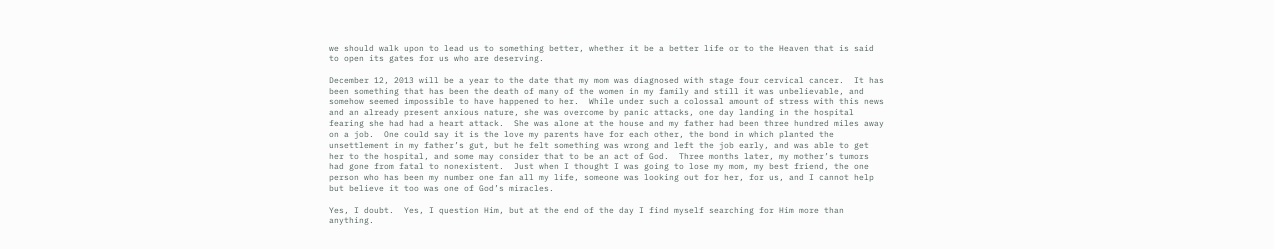we should walk upon to lead us to something better, whether it be a better life or to the Heaven that is said to open its gates for us who are deserving.

December 12, 2013 will be a year to the date that my mom was diagnosed with stage four cervical cancer.  It has been something that has been the death of many of the women in my family and still it was unbelievable, and somehow seemed impossible to have happened to her.  While under such a colossal amount of stress with this news and an already present anxious nature, she was overcome by panic attacks, one day landing in the hospital fearing she had had a heart attack.  She was alone at the house and my father had been three hundred miles away on a job.  One could say it is the love my parents have for each other, the bond in which planted the unsettlement in my father’s gut, but he felt something was wrong and left the job early, and was able to get her to the hospital, and some may consider that to be an act of God.  Three months later, my mother’s tumors had gone from fatal to nonexistent.  Just when I thought I was going to lose my mom, my best friend, the one person who has been my number one fan all my life, someone was looking out for her, for us, and I cannot help but believe it too was one of God’s miracles.

Yes, I doubt.  Yes, I question Him, but at the end of the day I find myself searching for Him more than anything.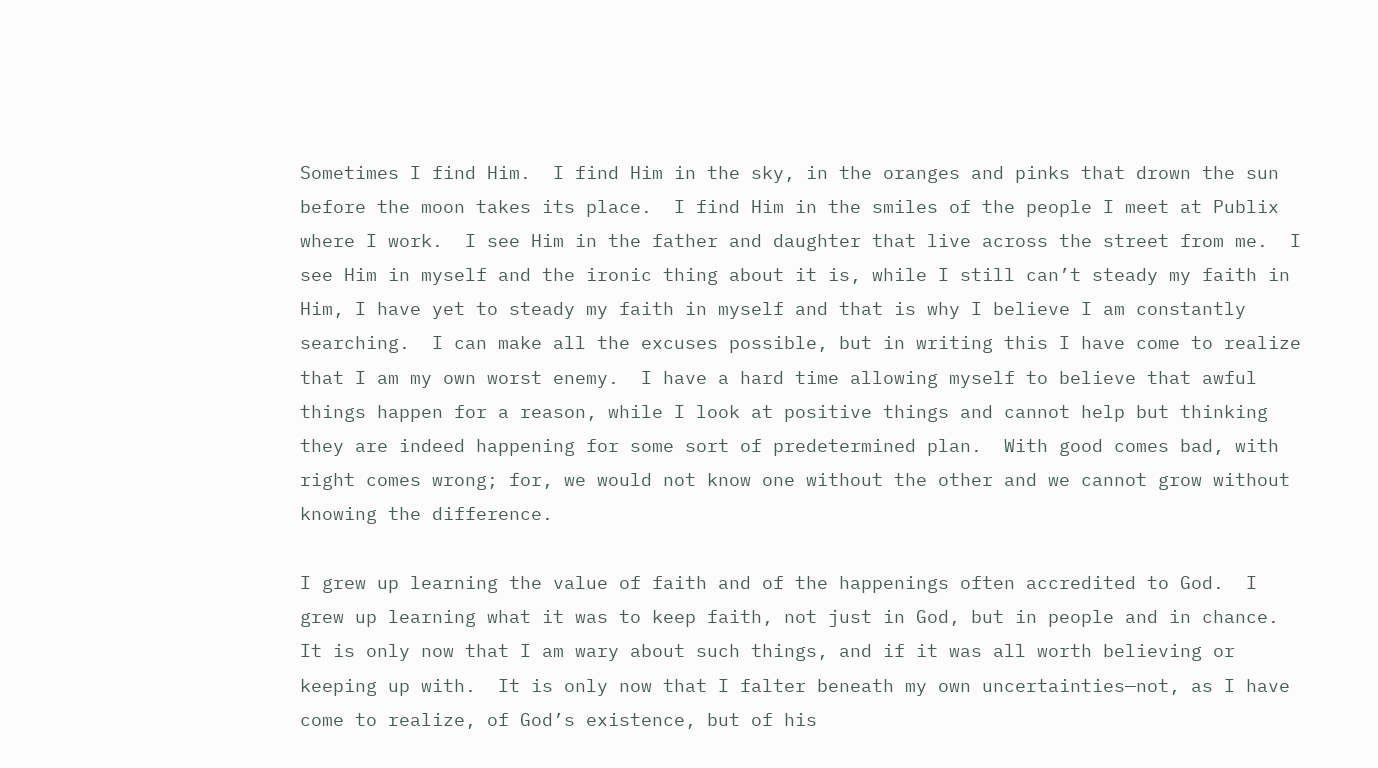Sometimes I find Him.  I find Him in the sky, in the oranges and pinks that drown the sun before the moon takes its place.  I find Him in the smiles of the people I meet at Publix where I work.  I see Him in the father and daughter that live across the street from me.  I see Him in myself and the ironic thing about it is, while I still can’t steady my faith in Him, I have yet to steady my faith in myself and that is why I believe I am constantly searching.  I can make all the excuses possible, but in writing this I have come to realize that I am my own worst enemy.  I have a hard time allowing myself to believe that awful things happen for a reason, while I look at positive things and cannot help but thinking they are indeed happening for some sort of predetermined plan.  With good comes bad, with right comes wrong; for, we would not know one without the other and we cannot grow without knowing the difference.

I grew up learning the value of faith and of the happenings often accredited to God.  I grew up learning what it was to keep faith, not just in God, but in people and in chance.  It is only now that I am wary about such things, and if it was all worth believing or keeping up with.  It is only now that I falter beneath my own uncertainties—not, as I have come to realize, of God’s existence, but of his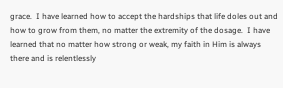grace.  I have learned how to accept the hardships that life doles out and how to grow from them, no matter the extremity of the dosage.  I have learned that no matter how strong or weak, my faith in Him is always there and is relentlessly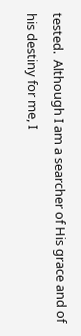tested.  Although I am a searcher of His grace and of his destiny for me, I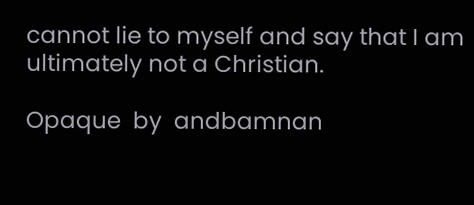cannot lie to myself and say that I am ultimately not a Christian.

Opaque  by  andbamnan